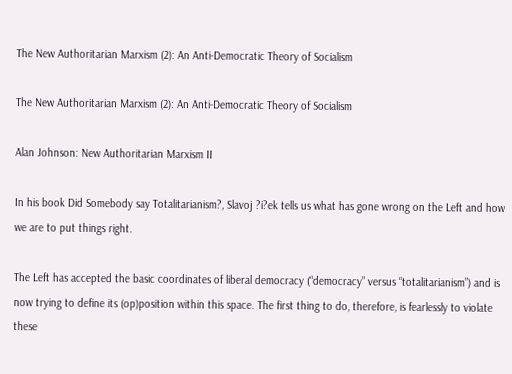The New Authoritarian Marxism (2): An Anti-Democratic Theory of Socialism

The New Authoritarian Marxism (2): An Anti-Democratic Theory of Socialism

Alan Johnson: New Authoritarian Marxism II

In his book Did Somebody say Totalitarianism?, Slavoj ?i?ek tells us what has gone wrong on the Left and how we are to put things right.

The Left has accepted the basic coordinates of liberal democracy (“democracy” versus “totalitarianism”) and is now trying to define its (op)position within this space. The first thing to do, therefore, is fearlessly to violate these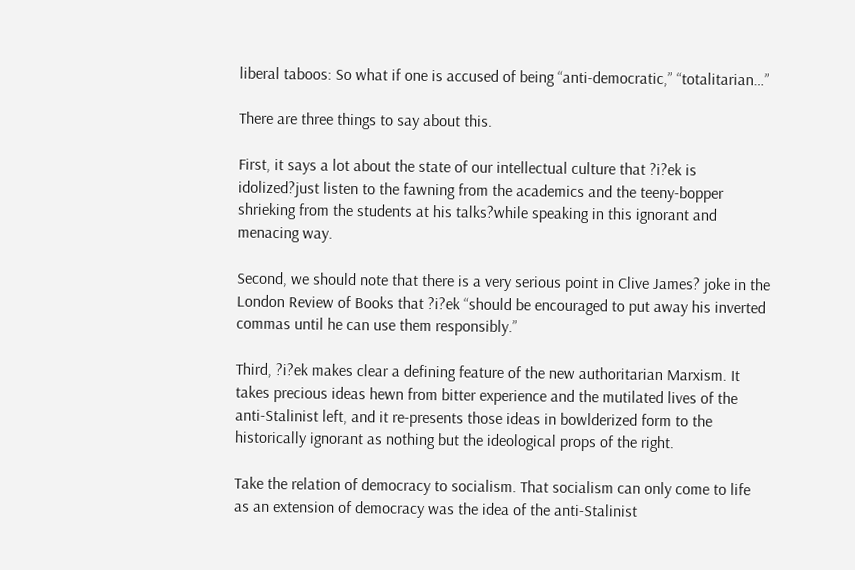liberal taboos: So what if one is accused of being “anti-democratic,” “totalitarian…”

There are three things to say about this.

First, it says a lot about the state of our intellectual culture that ?i?ek is idolized?just listen to the fawning from the academics and the teeny-bopper shrieking from the students at his talks?while speaking in this ignorant and menacing way.

Second, we should note that there is a very serious point in Clive James? joke in the London Review of Books that ?i?ek “should be encouraged to put away his inverted commas until he can use them responsibly.”

Third, ?i?ek makes clear a defining feature of the new authoritarian Marxism. It takes precious ideas hewn from bitter experience and the mutilated lives of the anti-Stalinist left, and it re-presents those ideas in bowlderized form to the historically ignorant as nothing but the ideological props of the right.

Take the relation of democracy to socialism. That socialism can only come to life as an extension of democracy was the idea of the anti-Stalinist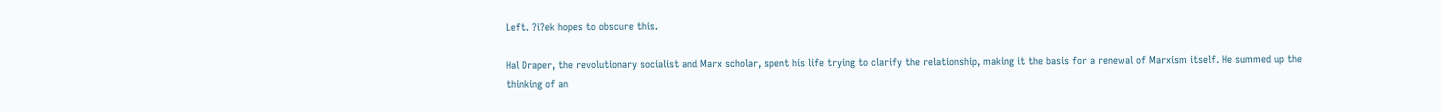Left. ?i?ek hopes to obscure this.

Hal Draper, the revolutionary socialist and Marx scholar, spent his life trying to clarify the relationship, making it the basis for a renewal of Marxism itself. He summed up the thinking of an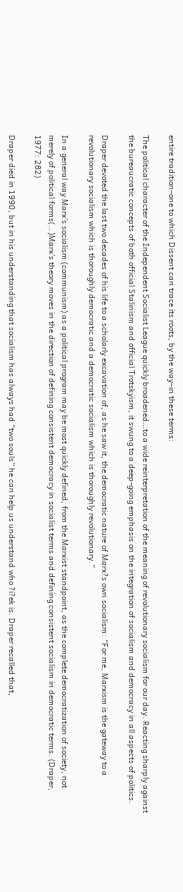entire tradition–one to which Dissent can trace its roots, by the way–in these terms:

The political character of the Independent Socialist League quickly broadened…to a wide reinterpretation of the meaning of revolutionary socialism for our day. Reacting sharply against the bureaucratic concepts of both official Stalinism and official Trotskyism, it swung to a deep-going emphasis on the integration of socialism and democracy in all aspects of politics.

Draper devoted the last two decades of his life to a scholarly excavation of, as he saw it, the democratic nature of Marx?s own socialism: “For me, Marxism is the gateway to a revolutionary socialism which is thoroughly democratic and a democratic socialism which is thoroughly revolutionary.”

In a general way Marx’s socialism (communism) as a political program may be most quickly defined, from the Marxist standpoint, as the complete democratization of society, not merely of political forms(…)Marx’s theory moves in the direction of defining consistent democracy in socialist terms and defining consistent socialism in democratic terms. (Draper, 1977: 282)

Draper died in 1990, but in his understanding that socialism has always had “two souls” he can help us understand who ?i?ek is. Draper recalled that,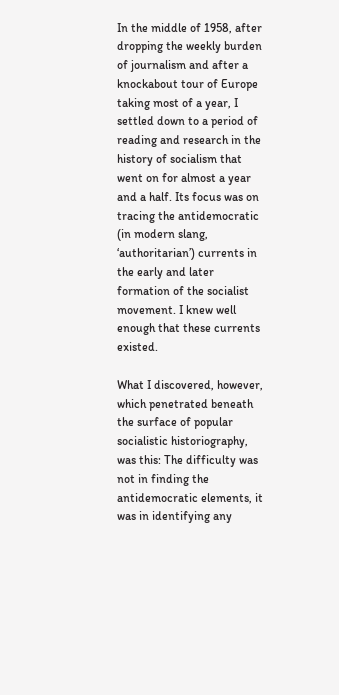In the middle of 1958, after dropping the weekly burden of journalism and after a knockabout tour of Europe taking most of a year, I settled down to a period of reading and research in the history of socialism that went on for almost a year and a half. Its focus was on tracing the antidemocratic (in modern slang, ‘authoritarian’) currents in the early and later formation of the socialist movement. I knew well enough that these currents existed.

What I discovered, however, which penetrated beneath the surface of popular socialistic historiography, was this: The difficulty was not in finding the antidemocratic elements, it was in identifying any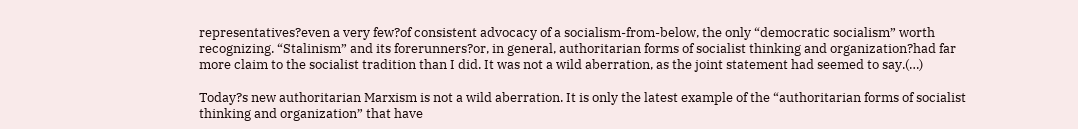representatives?even a very few?of consistent advocacy of a socialism-from-below, the only “democratic socialism” worth recognizing. “Stalinism” and its forerunners?or, in general, authoritarian forms of socialist thinking and organization?had far more claim to the socialist tradition than I did. It was not a wild aberration, as the joint statement had seemed to say.(…)

Today?s new authoritarian Marxism is not a wild aberration. It is only the latest example of the “authoritarian forms of socialist thinking and organization” that have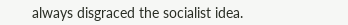always disgraced the socialist idea.